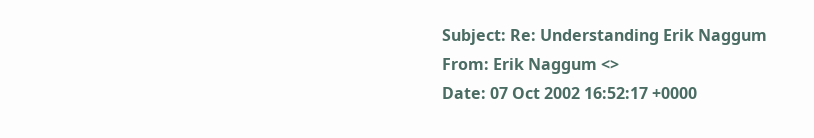Subject: Re: Understanding Erik Naggum
From: Erik Naggum <>
Date: 07 Oct 2002 16:52:17 +0000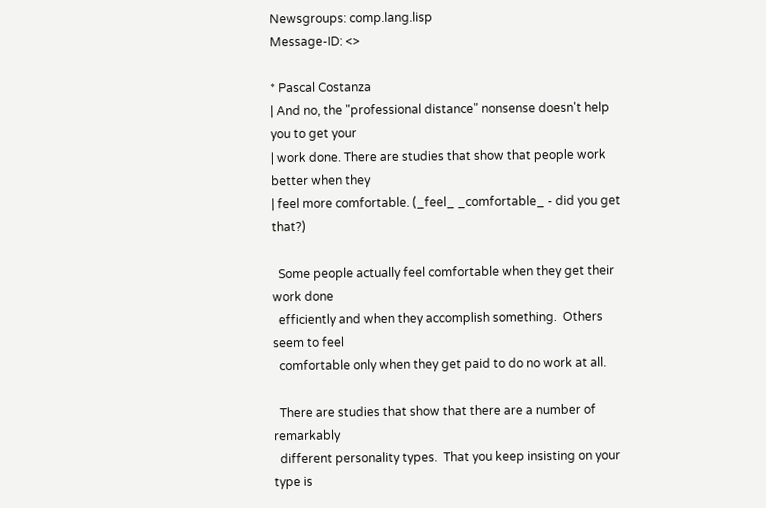Newsgroups: comp.lang.lisp
Message-ID: <>

* Pascal Costanza
| And no, the "professional distance" nonsense doesn't help you to get your
| work done. There are studies that show that people work better when they
| feel more comfortable. (_feel_ _comfortable_ - did you get that?)

  Some people actually feel comfortable when they get their work done
  efficiently and when they accomplish something.  Others seem to feel
  comfortable only when they get paid to do no work at all.

  There are studies that show that there are a number of remarkably
  different personality types.  That you keep insisting on your type is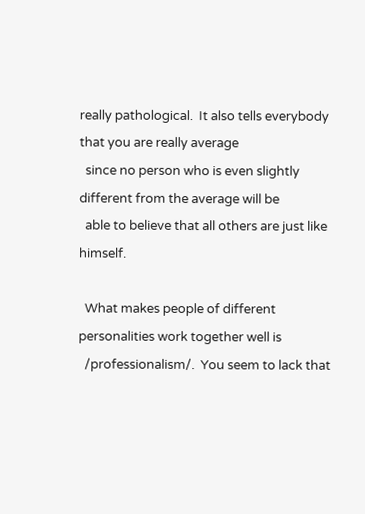really pathological.  It also tells everybody that you are really average
  since no person who is even slightly different from the average will be
  able to believe that all others are just like himself.

  What makes people of different personalities work together well is
  /professionalism/.  You seem to lack that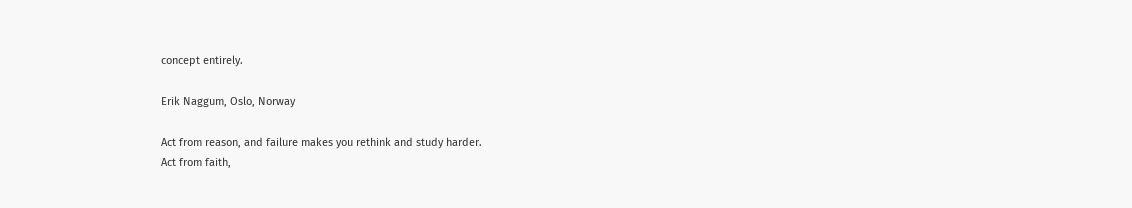concept entirely.

Erik Naggum, Oslo, Norway

Act from reason, and failure makes you rethink and study harder.
Act from faith,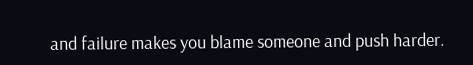and failure makes you blame someone and push harder.